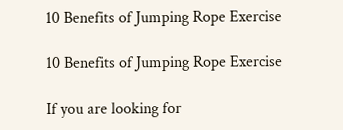10 Benefits of Jumping Rope Exercise

10 Benefits of Jumping Rope Exercise

If you are looking for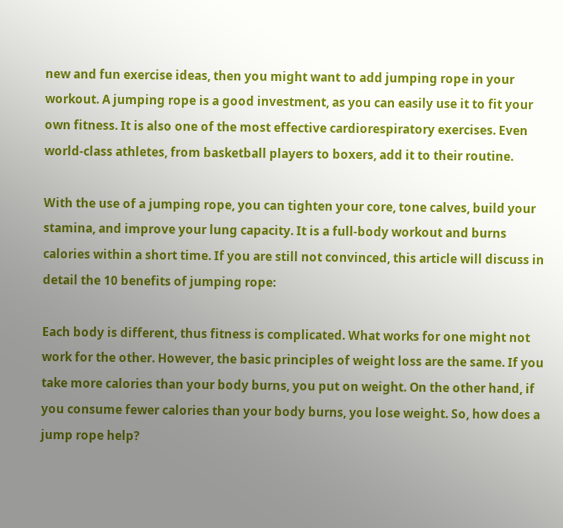new and fun exercise ideas, then you might want to add jumping rope in your workout. A jumping rope is a good investment, as you can easily use it to fit your own fitness. It is also one of the most effective cardiorespiratory exercises. Even world-class athletes, from basketball players to boxers, add it to their routine.

With the use of a jumping rope, you can tighten your core, tone calves, build your stamina, and improve your lung capacity. It is a full-body workout and burns calories within a short time. If you are still not convinced, this article will discuss in detail the 10 benefits of jumping rope:

Each body is different, thus fitness is complicated. What works for one might not work for the other. However, the basic principles of weight loss are the same. If you take more calories than your body burns, you put on weight. On the other hand, if you consume fewer calories than your body burns, you lose weight. So, how does a jump rope help?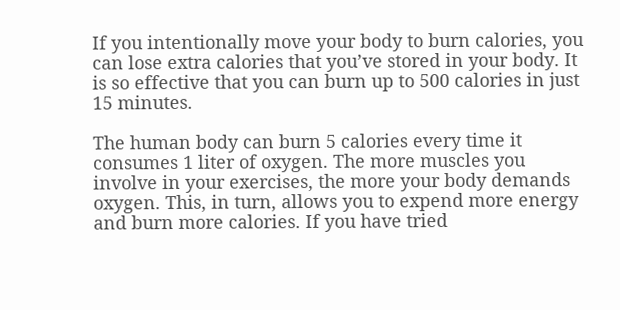If you intentionally move your body to burn calories, you can lose extra calories that you’ve stored in your body. It is so effective that you can burn up to 500 calories in just 15 minutes.

The human body can burn 5 calories every time it consumes 1 liter of oxygen. The more muscles you involve in your exercises, the more your body demands oxygen. This, in turn, allows you to expend more energy and burn more calories. If you have tried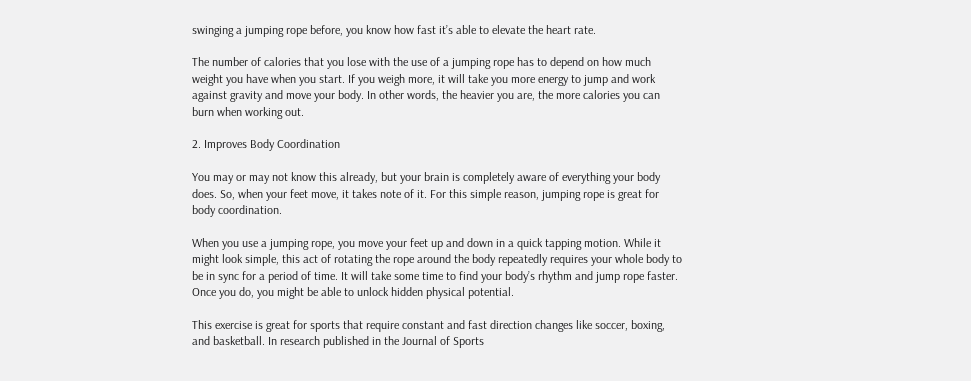swinging a jumping rope before, you know how fast it’s able to elevate the heart rate.

The number of calories that you lose with the use of a jumping rope has to depend on how much weight you have when you start. If you weigh more, it will take you more energy to jump and work against gravity and move your body. In other words, the heavier you are, the more calories you can burn when working out.

2. Improves Body Coordination

You may or may not know this already, but your brain is completely aware of everything your body does. So, when your feet move, it takes note of it. For this simple reason, jumping rope is great for body coordination.

When you use a jumping rope, you move your feet up and down in a quick tapping motion. While it might look simple, this act of rotating the rope around the body repeatedly requires your whole body to be in sync for a period of time. It will take some time to find your body’s rhythm and jump rope faster. Once you do, you might be able to unlock hidden physical potential.

This exercise is great for sports that require constant and fast direction changes like soccer, boxing, and basketball. In research published in the Journal of Sports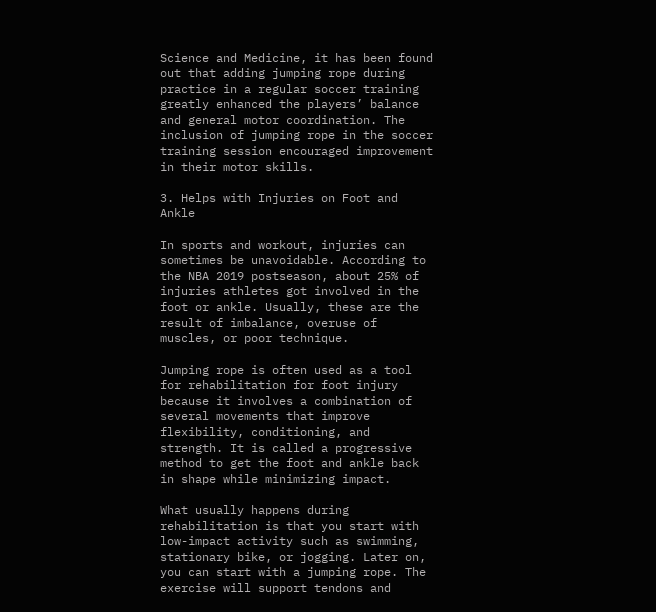Science and Medicine, it has been found out that adding jumping rope during practice in a regular soccer training greatly enhanced the players’ balance and general motor coordination. The inclusion of jumping rope in the soccer training session encouraged improvement in their motor skills.

3. Helps with Injuries on Foot and Ankle

In sports and workout, injuries can sometimes be unavoidable. According to the NBA 2019 postseason, about 25% of injuries athletes got involved in the foot or ankle. Usually, these are the result of imbalance, overuse of muscles, or poor technique.

Jumping rope is often used as a tool for rehabilitation for foot injury because it involves a combination of several movements that improve flexibility, conditioning, and strength. It is called a progressive method to get the foot and ankle back in shape while minimizing impact.

What usually happens during rehabilitation is that you start with low-impact activity such as swimming, stationary bike, or jogging. Later on, you can start with a jumping rope. The exercise will support tendons and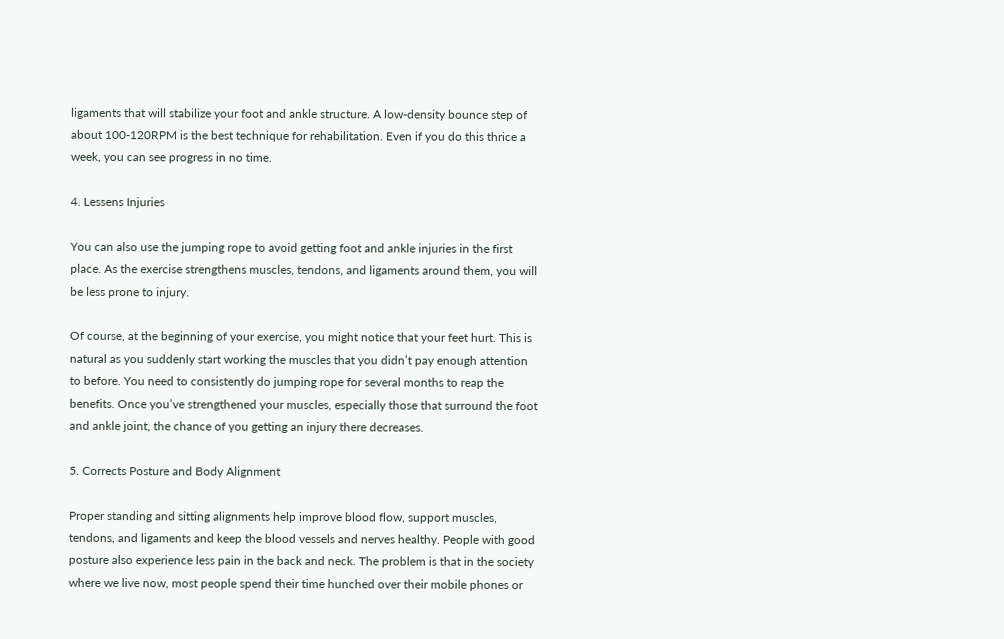ligaments that will stabilize your foot and ankle structure. A low-density bounce step of about 100-120RPM is the best technique for rehabilitation. Even if you do this thrice a week, you can see progress in no time.

4. Lessens Injuries

You can also use the jumping rope to avoid getting foot and ankle injuries in the first place. As the exercise strengthens muscles, tendons, and ligaments around them, you will be less prone to injury.

Of course, at the beginning of your exercise, you might notice that your feet hurt. This is natural as you suddenly start working the muscles that you didn’t pay enough attention to before. You need to consistently do jumping rope for several months to reap the benefits. Once you’ve strengthened your muscles, especially those that surround the foot and ankle joint, the chance of you getting an injury there decreases.

5. Corrects Posture and Body Alignment

Proper standing and sitting alignments help improve blood flow, support muscles, tendons, and ligaments and keep the blood vessels and nerves healthy. People with good posture also experience less pain in the back and neck. The problem is that in the society where we live now, most people spend their time hunched over their mobile phones or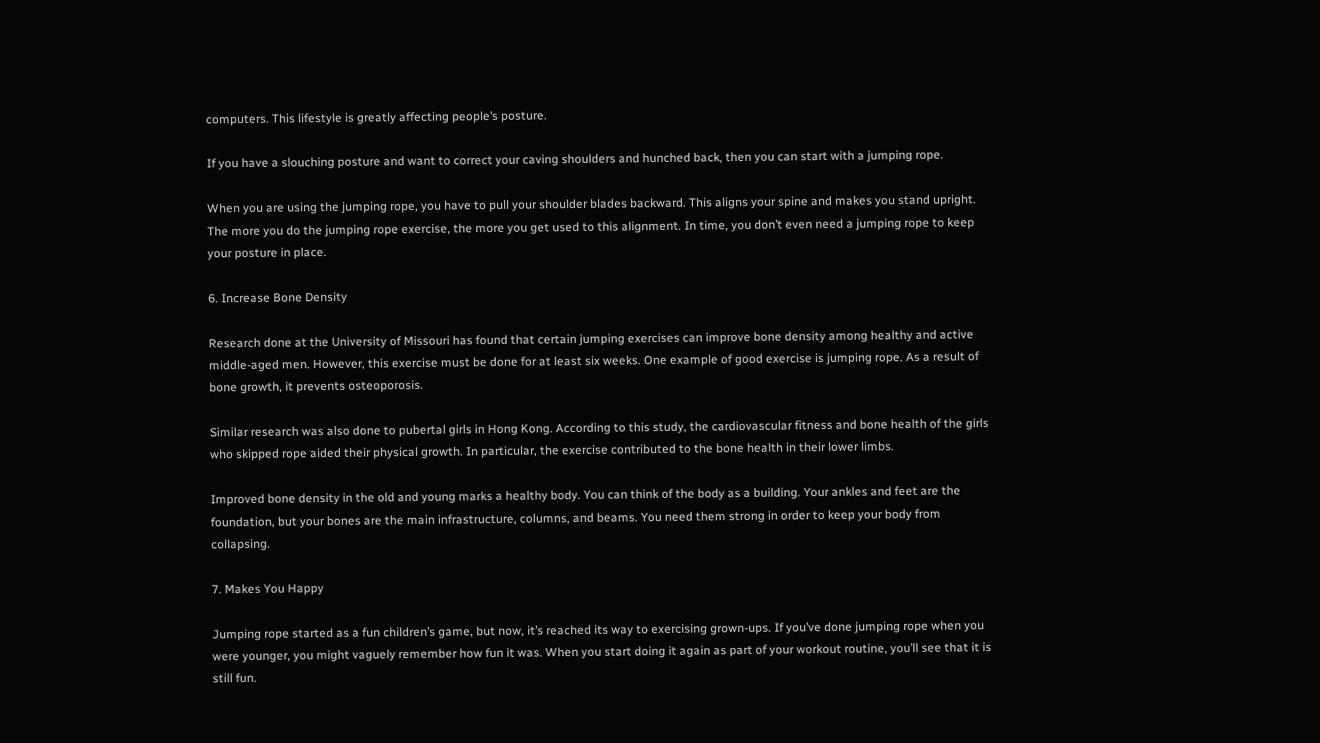computers. This lifestyle is greatly affecting people’s posture.

If you have a slouching posture and want to correct your caving shoulders and hunched back, then you can start with a jumping rope.

When you are using the jumping rope, you have to pull your shoulder blades backward. This aligns your spine and makes you stand upright. The more you do the jumping rope exercise, the more you get used to this alignment. In time, you don’t even need a jumping rope to keep your posture in place.

6. Increase Bone Density

Research done at the University of Missouri has found that certain jumping exercises can improve bone density among healthy and active middle-aged men. However, this exercise must be done for at least six weeks. One example of good exercise is jumping rope. As a result of bone growth, it prevents osteoporosis.

Similar research was also done to pubertal girls in Hong Kong. According to this study, the cardiovascular fitness and bone health of the girls who skipped rope aided their physical growth. In particular, the exercise contributed to the bone health in their lower limbs.

Improved bone density in the old and young marks a healthy body. You can think of the body as a building. Your ankles and feet are the foundation, but your bones are the main infrastructure, columns, and beams. You need them strong in order to keep your body from collapsing.

7. Makes You Happy

Jumping rope started as a fun children’s game, but now, it’s reached its way to exercising grown-ups. If you’ve done jumping rope when you were younger, you might vaguely remember how fun it was. When you start doing it again as part of your workout routine, you’ll see that it is still fun.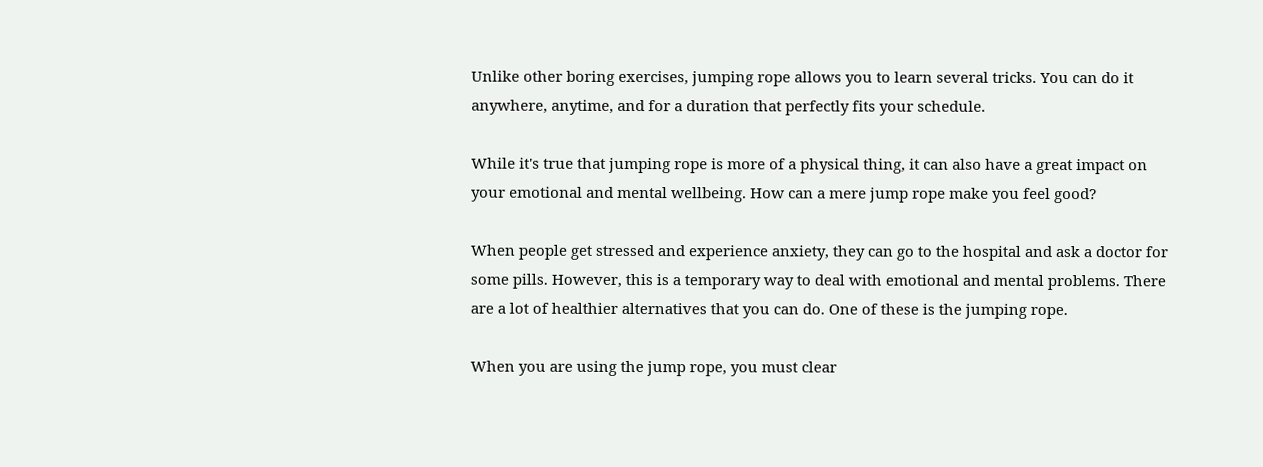Unlike other boring exercises, jumping rope allows you to learn several tricks. You can do it anywhere, anytime, and for a duration that perfectly fits your schedule.

While it's true that jumping rope is more of a physical thing, it can also have a great impact on your emotional and mental wellbeing. How can a mere jump rope make you feel good?

When people get stressed and experience anxiety, they can go to the hospital and ask a doctor for some pills. However, this is a temporary way to deal with emotional and mental problems. There are a lot of healthier alternatives that you can do. One of these is the jumping rope.

When you are using the jump rope, you must clear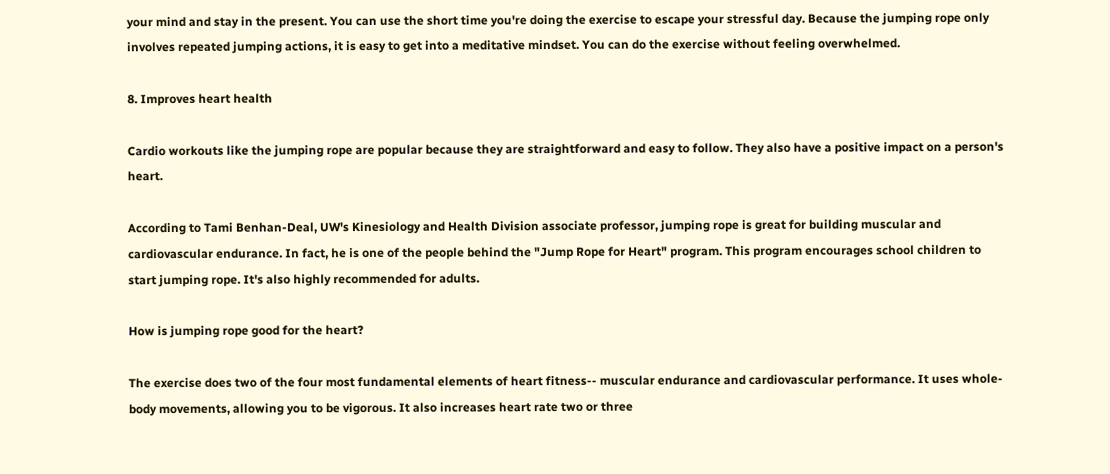your mind and stay in the present. You can use the short time you're doing the exercise to escape your stressful day. Because the jumping rope only involves repeated jumping actions, it is easy to get into a meditative mindset. You can do the exercise without feeling overwhelmed.

8. Improves heart health

Cardio workouts like the jumping rope are popular because they are straightforward and easy to follow. They also have a positive impact on a person's heart.

According to Tami Benhan-Deal, UW's Kinesiology and Health Division associate professor, jumping rope is great for building muscular and cardiovascular endurance. In fact, he is one of the people behind the "Jump Rope for Heart" program. This program encourages school children to start jumping rope. It's also highly recommended for adults.

How is jumping rope good for the heart?

The exercise does two of the four most fundamental elements of heart fitness-- muscular endurance and cardiovascular performance. It uses whole-body movements, allowing you to be vigorous. It also increases heart rate two or three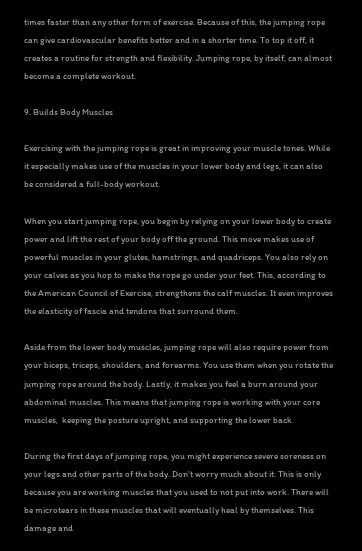times faster than any other form of exercise. Because of this, the jumping rope can give cardiovascular benefits better and in a shorter time. To top it off, it creates a routine for strength and flexibility. Jumping rope, by itself, can almost become a complete workout.

9. Builds Body Muscles

Exercising with the jumping rope is great in improving your muscle tones. While it especially makes use of the muscles in your lower body and legs, it can also be considered a full-body workout.

When you start jumping rope, you begin by relying on your lower body to create power and lift the rest of your body off the ground. This move makes use of powerful muscles in your glutes, hamstrings, and quadriceps. You also rely on your calves as you hop to make the rope go under your feet. This, according to the American Council of Exercise, strengthens the calf muscles. It even improves the elasticity of fascia and tendons that surround them.

Aside from the lower body muscles, jumping rope will also require power from your biceps, triceps, shoulders, and forearms. You use them when you rotate the jumping rope around the body. Lastly, it makes you feel a burn around your abdominal muscles. This means that jumping rope is working with your core muscles,  keeping the posture upright, and supporting the lower back.

During the first days of jumping rope, you might experience severe soreness on your legs and other parts of the body. Don't worry much about it. This is only because you are working muscles that you used to not put into work. There will be microtears in these muscles that will eventually heal by themselves. This damage and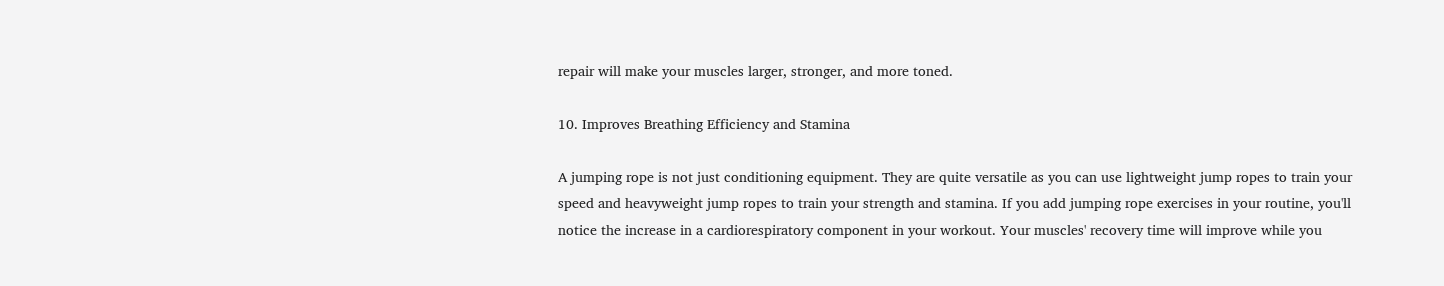repair will make your muscles larger, stronger, and more toned.

10. Improves Breathing Efficiency and Stamina

A jumping rope is not just conditioning equipment. They are quite versatile as you can use lightweight jump ropes to train your speed and heavyweight jump ropes to train your strength and stamina. If you add jumping rope exercises in your routine, you'll notice the increase in a cardiorespiratory component in your workout. Your muscles' recovery time will improve while you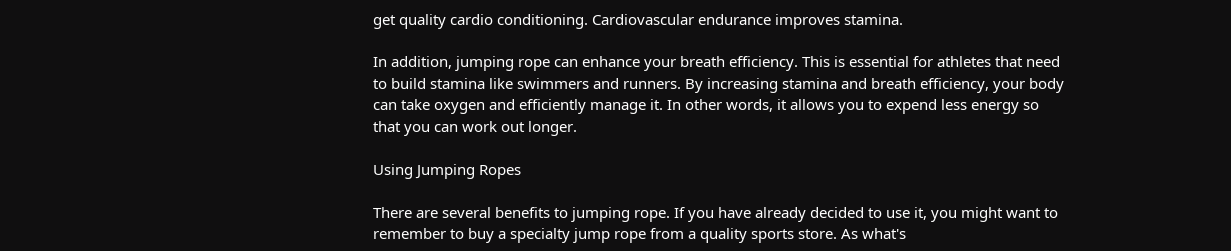get quality cardio conditioning. Cardiovascular endurance improves stamina.

In addition, jumping rope can enhance your breath efficiency. This is essential for athletes that need to build stamina like swimmers and runners. By increasing stamina and breath efficiency, your body can take oxygen and efficiently manage it. In other words, it allows you to expend less energy so that you can work out longer.

Using Jumping Ropes

There are several benefits to jumping rope. If you have already decided to use it, you might want to remember to buy a specialty jump rope from a quality sports store. As what's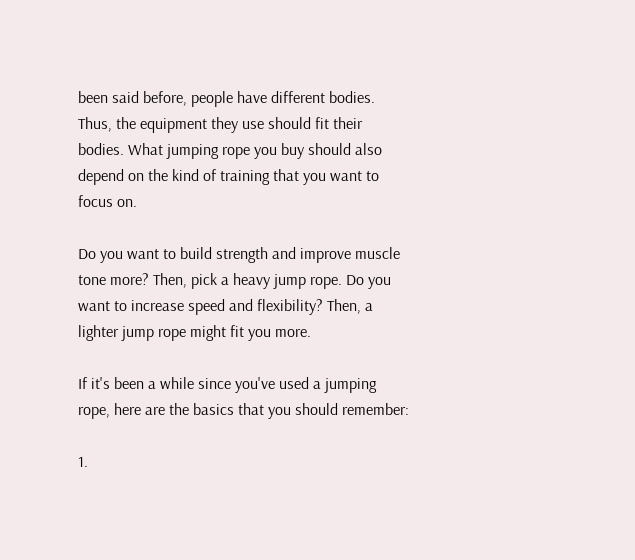been said before, people have different bodies. Thus, the equipment they use should fit their bodies. What jumping rope you buy should also depend on the kind of training that you want to focus on.

Do you want to build strength and improve muscle tone more? Then, pick a heavy jump rope. Do you want to increase speed and flexibility? Then, a lighter jump rope might fit you more.

If it's been a while since you've used a jumping rope, here are the basics that you should remember:

1.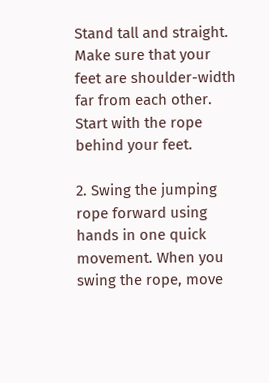Stand tall and straight. Make sure that your feet are shoulder-width far from each other. Start with the rope behind your feet.

2. Swing the jumping rope forward using hands in one quick movement. When you swing the rope, move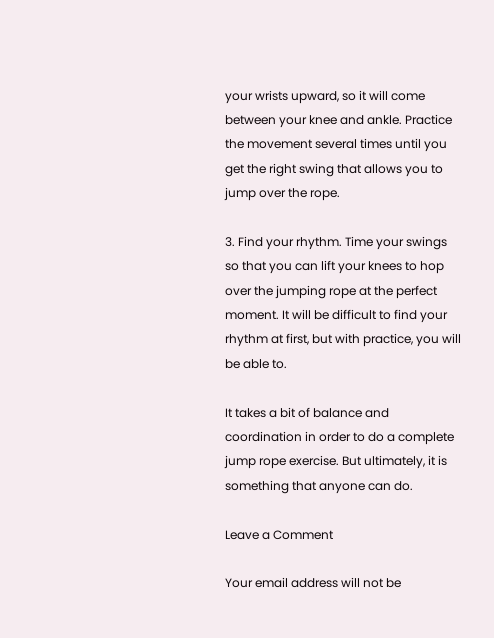your wrists upward, so it will come between your knee and ankle. Practice the movement several times until you get the right swing that allows you to jump over the rope.

3. Find your rhythm. Time your swings so that you can lift your knees to hop over the jumping rope at the perfect moment. It will be difficult to find your rhythm at first, but with practice, you will be able to.

It takes a bit of balance and coordination in order to do a complete jump rope exercise. But ultimately, it is something that anyone can do.

Leave a Comment

Your email address will not be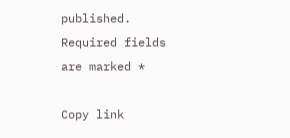published. Required fields are marked *

Copy link